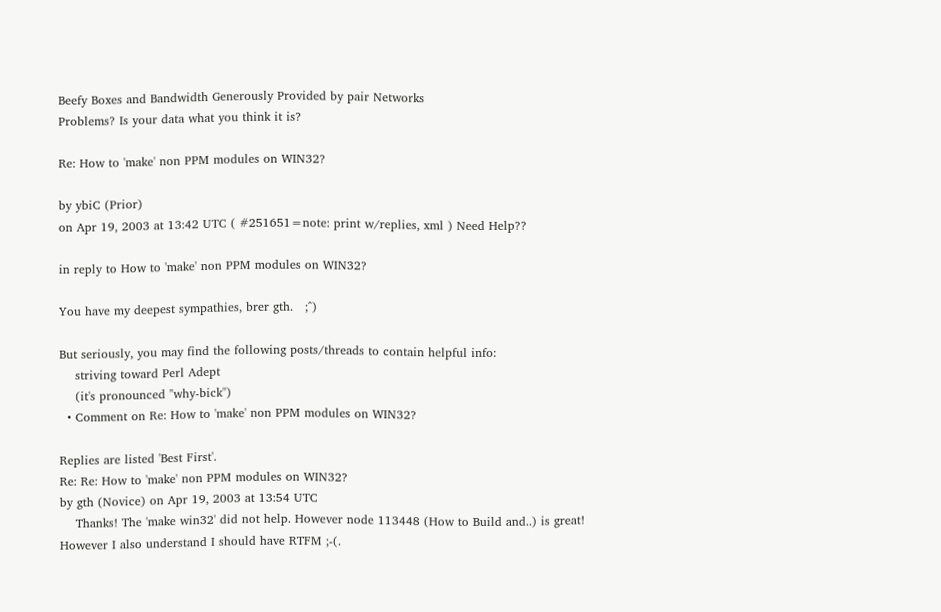Beefy Boxes and Bandwidth Generously Provided by pair Networks
Problems? Is your data what you think it is?

Re: How to 'make' non PPM modules on WIN32?

by ybiC (Prior)
on Apr 19, 2003 at 13:42 UTC ( #251651=note: print w/replies, xml ) Need Help??

in reply to How to 'make' non PPM modules on WIN32?

You have my deepest sympathies, brer gth.   ;^)

But seriously, you may find the following posts/threads to contain helpful info:
    striving toward Perl Adept
    (it's pronounced "why-bick")
  • Comment on Re: How to 'make' non PPM modules on WIN32?

Replies are listed 'Best First'.
Re: Re: How to 'make' non PPM modules on WIN32?
by gth (Novice) on Apr 19, 2003 at 13:54 UTC
    Thanks! The 'make win32' did not help. However node 113448 (How to Build and..) is great! However I also understand I should have RTFM ;-(.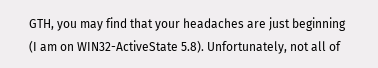GTH, you may find that your headaches are just beginning (I am on WIN32-ActiveState 5.8). Unfortunately, not all of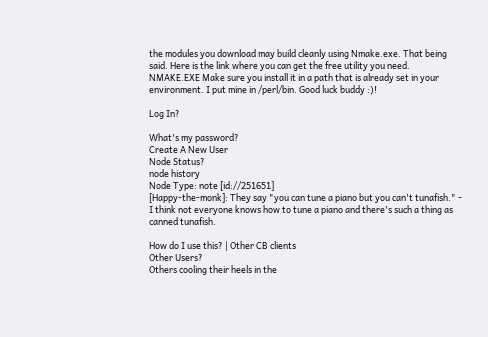the modules you download may build cleanly using Nmake.exe. That being said. Here is the link where you can get the free utility you need. NMAKE.EXE Make sure you install it in a path that is already set in your environment. I put mine in /perl/bin. Good luck buddy :)!

Log In?

What's my password?
Create A New User
Node Status?
node history
Node Type: note [id://251651]
[Happy-the-monk]: They say "you can tune a piano but you can't tunafish." - I think not everyone knows how to tune a piano and there's such a thing as canned tunafish.

How do I use this? | Other CB clients
Other Users?
Others cooling their heels in the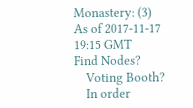Monastery: (3)
As of 2017-11-17 19:15 GMT
Find Nodes?
    Voting Booth?
    In order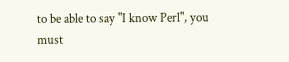to be able to say "I know Perl", you must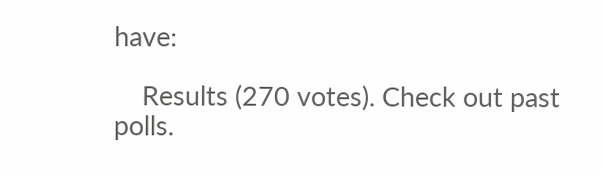have:

    Results (270 votes). Check out past polls.